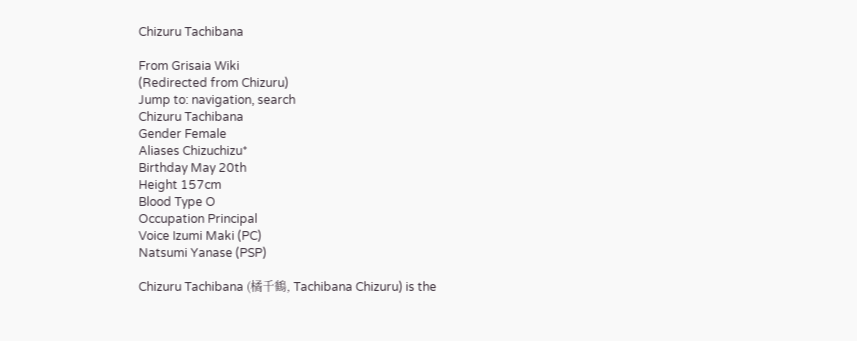Chizuru Tachibana

From Grisaia Wiki
(Redirected from Chizuru)
Jump to: navigation, search
Chizuru Tachibana
Gender Female
Aliases Chizuchizu*
Birthday May 20th
Height 157cm
Blood Type O
Occupation Principal
Voice Izumi Maki (PC)
Natsumi Yanase (PSP)

Chizuru Tachibana (橘千鶴, Tachibana Chizuru) is the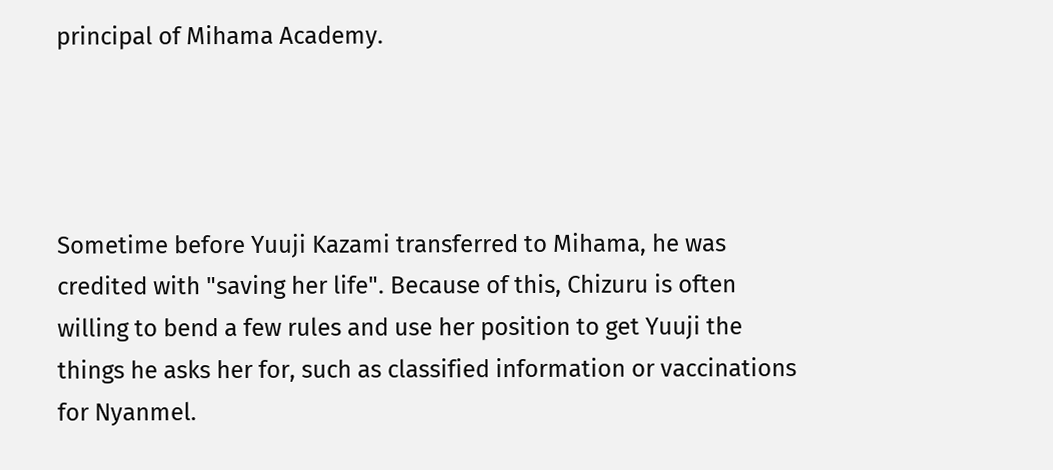principal of Mihama Academy.




Sometime before Yuuji Kazami transferred to Mihama, he was credited with "saving her life". Because of this, Chizuru is often willing to bend a few rules and use her position to get Yuuji the things he asks her for, such as classified information or vaccinations for Nyanmel.